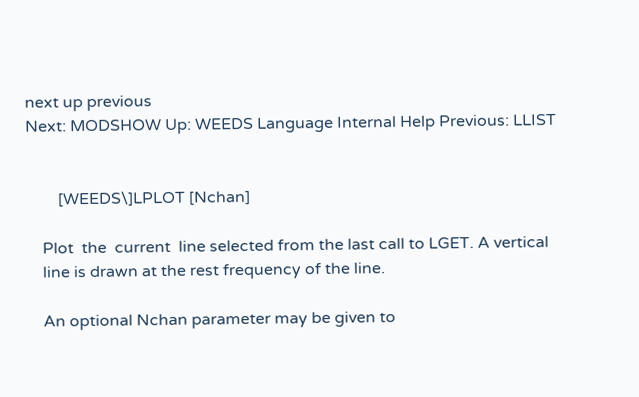next up previous
Next: MODSHOW Up: WEEDS Language Internal Help Previous: LLIST


        [WEEDS\]LPLOT [Nchan]

    Plot  the  current  line selected from the last call to LGET. A vertical
    line is drawn at the rest frequency of the line.

    An optional Nchan parameter may be given to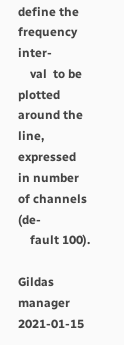define the frequency  inter-
    val  to be plotted around the line, expressed in number of channels (de-
    fault 100).

Gildas manager 2021-01-15